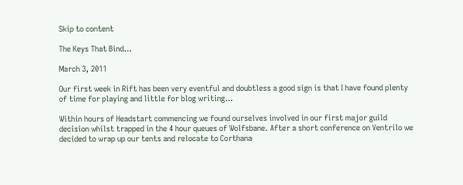Skip to content

The Keys That Bind…

March 3, 2011

Our first week in Rift has been very eventful and doubtless a good sign is that I have found plenty of time for playing and little for blog writing…

Within hours of Headstart commencing we found ourselves involved in our first major guild decision whilst trapped in the 4 hour queues of Wolfsbane. After a short conference on Ventrilo we decided to wrap up our tents and relocate to Corthana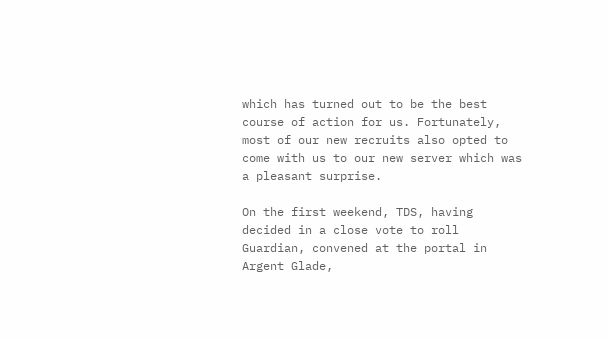which has turned out to be the best course of action for us. Fortunately, most of our new recruits also opted to come with us to our new server which was a pleasant surprise.

On the first weekend, TDS, having decided in a close vote to roll Guardian, convened at the portal in Argent Glade,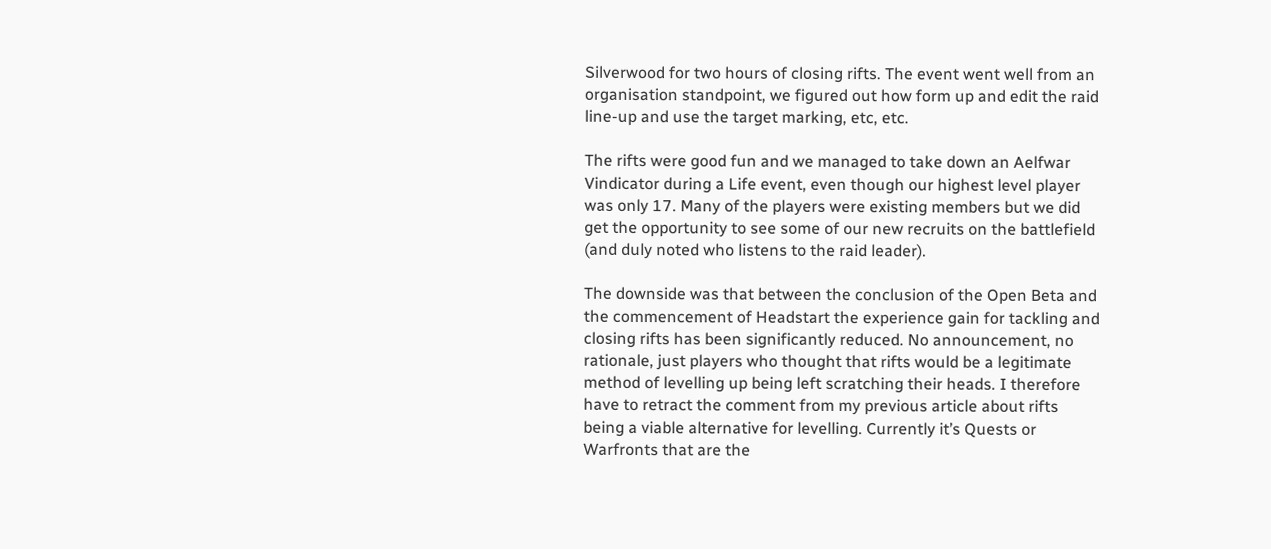Silverwood for two hours of closing rifts. The event went well from an organisation standpoint, we figured out how form up and edit the raid line-up and use the target marking, etc, etc.

The rifts were good fun and we managed to take down an Aelfwar Vindicator during a Life event, even though our highest level player was only 17. Many of the players were existing members but we did get the opportunity to see some of our new recruits on the battlefield (and duly noted who listens to the raid leader).

The downside was that between the conclusion of the Open Beta and the commencement of Headstart the experience gain for tackling and closing rifts has been significantly reduced. No announcement, no rationale, just players who thought that rifts would be a legitimate method of levelling up being left scratching their heads. I therefore have to retract the comment from my previous article about rifts being a viable alternative for levelling. Currently it’s Quests or Warfronts that are the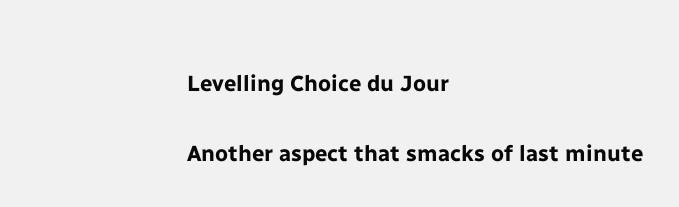Levelling Choice du Jour

Another aspect that smacks of last minute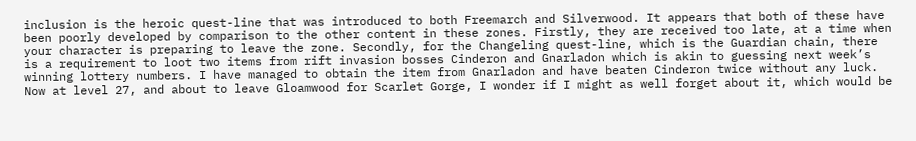inclusion is the heroic quest-line that was introduced to both Freemarch and Silverwood. It appears that both of these have been poorly developed by comparison to the other content in these zones. Firstly, they are received too late, at a time when your character is preparing to leave the zone. Secondly, for the Changeling quest-line, which is the Guardian chain, there is a requirement to loot two items from rift invasion bosses Cinderon and Gnarladon which is akin to guessing next week’s winning lottery numbers. I have managed to obtain the item from Gnarladon and have beaten Cinderon twice without any luck. Now at level 27, and about to leave Gloamwood for Scarlet Gorge, I wonder if I might as well forget about it, which would be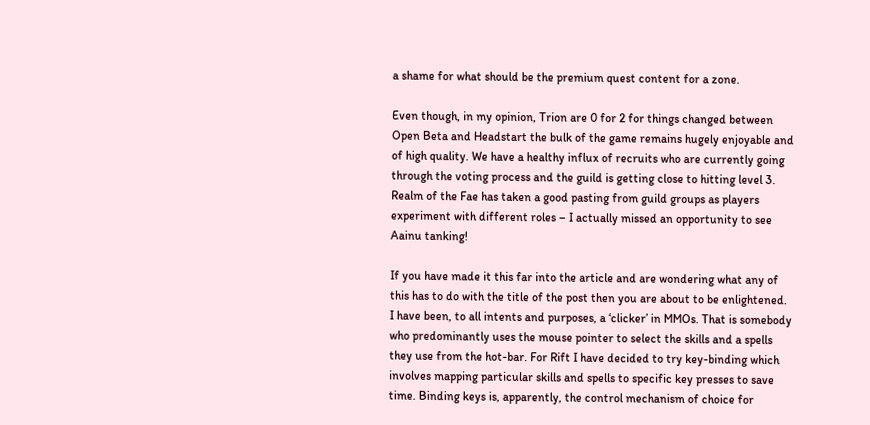a shame for what should be the premium quest content for a zone.

Even though, in my opinion, Trion are 0 for 2 for things changed between Open Beta and Headstart the bulk of the game remains hugely enjoyable and of high quality. We have a healthy influx of recruits who are currently going through the voting process and the guild is getting close to hitting level 3. Realm of the Fae has taken a good pasting from guild groups as players experiment with different roles – I actually missed an opportunity to see Aainu tanking!

If you have made it this far into the article and are wondering what any of this has to do with the title of the post then you are about to be enlightened. I have been, to all intents and purposes, a ‘clicker’ in MMOs. That is somebody who predominantly uses the mouse pointer to select the skills and a spells they use from the hot-bar. For Rift I have decided to try key-binding which involves mapping particular skills and spells to specific key presses to save time. Binding keys is, apparently, the control mechanism of choice for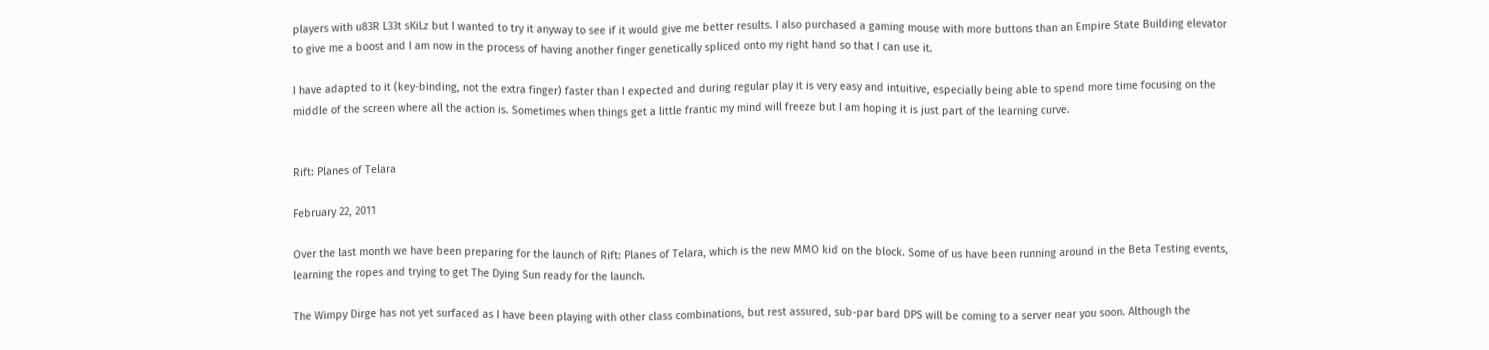players with u83R L33t sKiLz but I wanted to try it anyway to see if it would give me better results. I also purchased a gaming mouse with more buttons than an Empire State Building elevator to give me a boost and I am now in the process of having another finger genetically spliced onto my right hand so that I can use it.

I have adapted to it (key-binding, not the extra finger) faster than I expected and during regular play it is very easy and intuitive, especially being able to spend more time focusing on the middle of the screen where all the action is. Sometimes when things get a little frantic my mind will freeze but I am hoping it is just part of the learning curve.


Rift: Planes of Telara

February 22, 2011

Over the last month we have been preparing for the launch of Rift: Planes of Telara, which is the new MMO kid on the block. Some of us have been running around in the Beta Testing events, learning the ropes and trying to get The Dying Sun ready for the launch.

The Wimpy Dirge has not yet surfaced as I have been playing with other class combinations, but rest assured, sub-par bard DPS will be coming to a server near you soon. Although the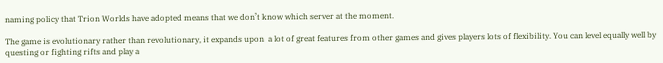naming policy that Trion Worlds have adopted means that we don’t know which server at the moment.

The game is evolutionary rather than revolutionary, it expands upon  a lot of great features from other games and gives players lots of flexibility. You can level equally well by questing or fighting rifts and play a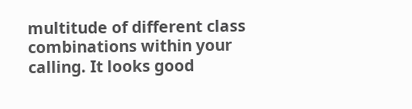multitude of different class combinations within your calling. It looks good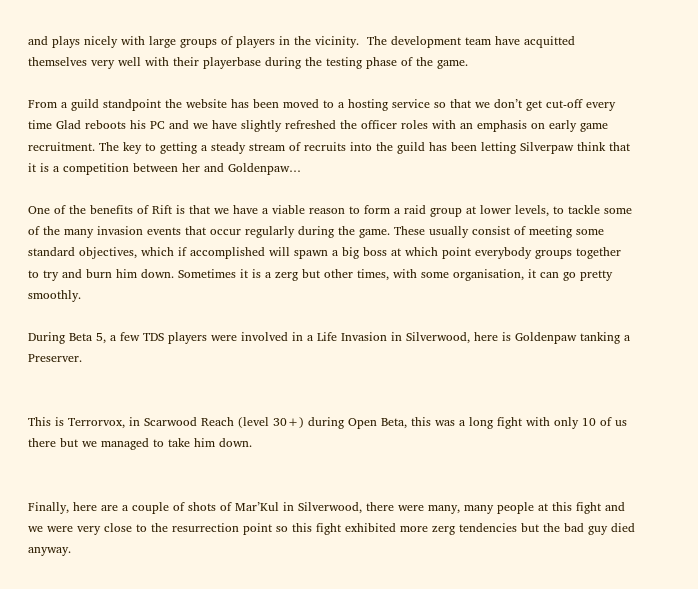and plays nicely with large groups of players in the vicinity.  The development team have acquitted themselves very well with their playerbase during the testing phase of the game.

From a guild standpoint the website has been moved to a hosting service so that we don’t get cut-off every time Glad reboots his PC and we have slightly refreshed the officer roles with an emphasis on early game recruitment. The key to getting a steady stream of recruits into the guild has been letting Silverpaw think that it is a competition between her and Goldenpaw…

One of the benefits of Rift is that we have a viable reason to form a raid group at lower levels, to tackle some of the many invasion events that occur regularly during the game. These usually consist of meeting some standard objectives, which if accomplished will spawn a big boss at which point everybody groups together to try and burn him down. Sometimes it is a zerg but other times, with some organisation, it can go pretty smoothly.

During Beta 5, a few TDS players were involved in a Life Invasion in Silverwood, here is Goldenpaw tanking a Preserver.


This is Terrorvox, in Scarwood Reach (level 30+) during Open Beta, this was a long fight with only 10 of us there but we managed to take him down.


Finally, here are a couple of shots of Mar’Kul in Silverwood, there were many, many people at this fight and we were very close to the resurrection point so this fight exhibited more zerg tendencies but the bad guy died anyway.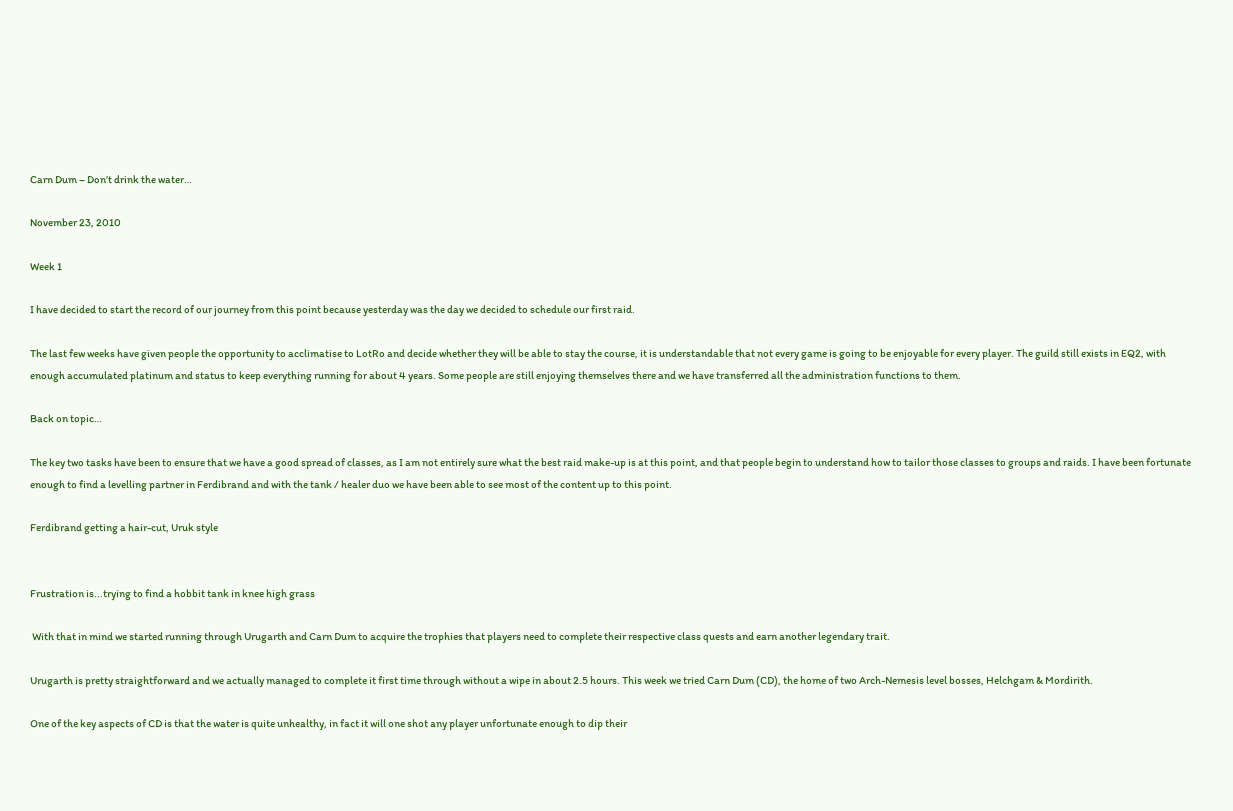Carn Dum – Don’t drink the water…

November 23, 2010

Week 1

I have decided to start the record of our journey from this point because yesterday was the day we decided to schedule our first raid.

The last few weeks have given people the opportunity to acclimatise to LotRo and decide whether they will be able to stay the course, it is understandable that not every game is going to be enjoyable for every player. The guild still exists in EQ2, with enough accumulated platinum and status to keep everything running for about 4 years. Some people are still enjoying themselves there and we have transferred all the administration functions to them.

Back on topic…

The key two tasks have been to ensure that we have a good spread of classes, as I am not entirely sure what the best raid make-up is at this point, and that people begin to understand how to tailor those classes to groups and raids. I have been fortunate enough to find a levelling partner in Ferdibrand and with the tank / healer duo we have been able to see most of the content up to this point.

Ferdibrand getting a hair-cut, Uruk style


Frustration is...trying to find a hobbit tank in knee high grass

 With that in mind we started running through Urugarth and Carn Dum to acquire the trophies that players need to complete their respective class quests and earn another legendary trait.

Urugarth is pretty straightforward and we actually managed to complete it first time through without a wipe in about 2.5 hours. This week we tried Carn Dum (CD), the home of two Arch-Nemesis level bosses, Helchgam & Mordirith.

One of the key aspects of CD is that the water is quite unhealthy, in fact it will one shot any player unfortunate enough to dip their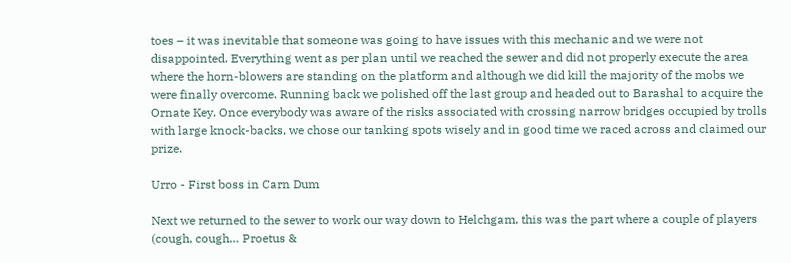toes – it was inevitable that someone was going to have issues with this mechanic and we were not disappointed. Everything went as per plan until we reached the sewer and did not properly execute the area where the horn-blowers are standing on the platform and although we did kill the majority of the mobs we were finally overcome. Running back we polished off the last group and headed out to Barashal to acquire the Ornate Key. Once everybody was aware of the risks associated with crossing narrow bridges occupied by trolls with large knock-backs, we chose our tanking spots wisely and in good time we raced across and claimed our prize.

Urro - First boss in Carn Dum

Next we returned to the sewer to work our way down to Helchgam, this was the part where a couple of players (cough, cough… Proetus &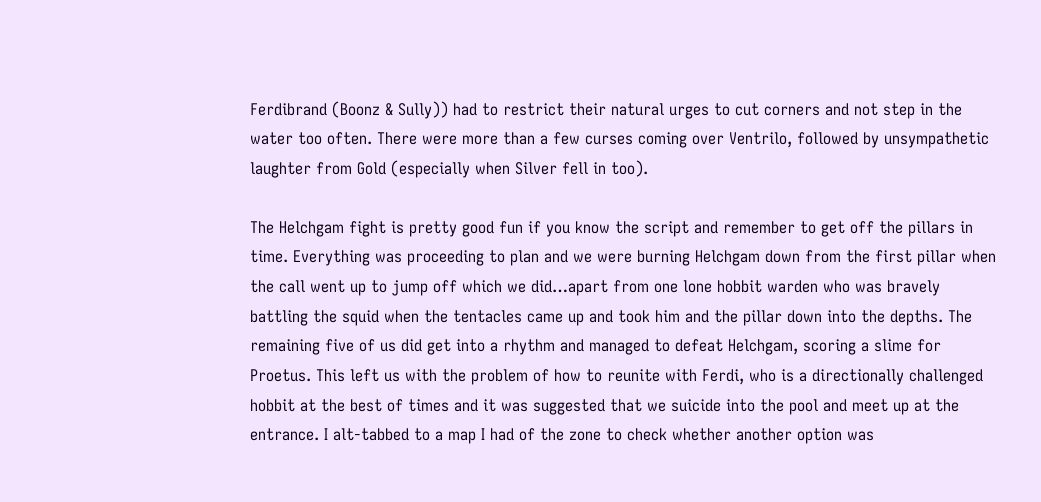Ferdibrand (Boonz & Sully)) had to restrict their natural urges to cut corners and not step in the water too often. There were more than a few curses coming over Ventrilo, followed by unsympathetic laughter from Gold (especially when Silver fell in too).

The Helchgam fight is pretty good fun if you know the script and remember to get off the pillars in time. Everything was proceeding to plan and we were burning Helchgam down from the first pillar when the call went up to jump off which we did…apart from one lone hobbit warden who was bravely battling the squid when the tentacles came up and took him and the pillar down into the depths. The remaining five of us did get into a rhythm and managed to defeat Helchgam, scoring a slime for Proetus. This left us with the problem of how to reunite with Ferdi, who is a directionally challenged hobbit at the best of times and it was suggested that we suicide into the pool and meet up at the entrance. I alt-tabbed to a map I had of the zone to check whether another option was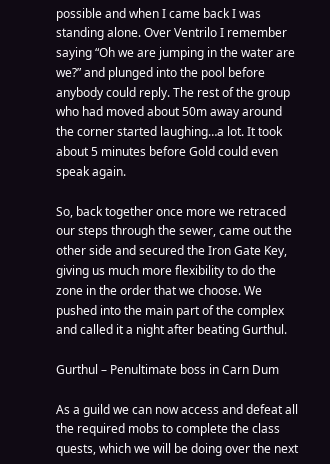possible and when I came back I was standing alone. Over Ventrilo I remember saying “Oh we are jumping in the water are we?” and plunged into the pool before anybody could reply. The rest of the group who had moved about 50m away around the corner started laughing…a lot. It took about 5 minutes before Gold could even speak again.

So, back together once more we retraced our steps through the sewer, came out the other side and secured the Iron Gate Key, giving us much more flexibility to do the zone in the order that we choose. We pushed into the main part of the complex and called it a night after beating Gurthul.

Gurthul – Penultimate boss in Carn Dum

As a guild we can now access and defeat all the required mobs to complete the class quests, which we will be doing over the next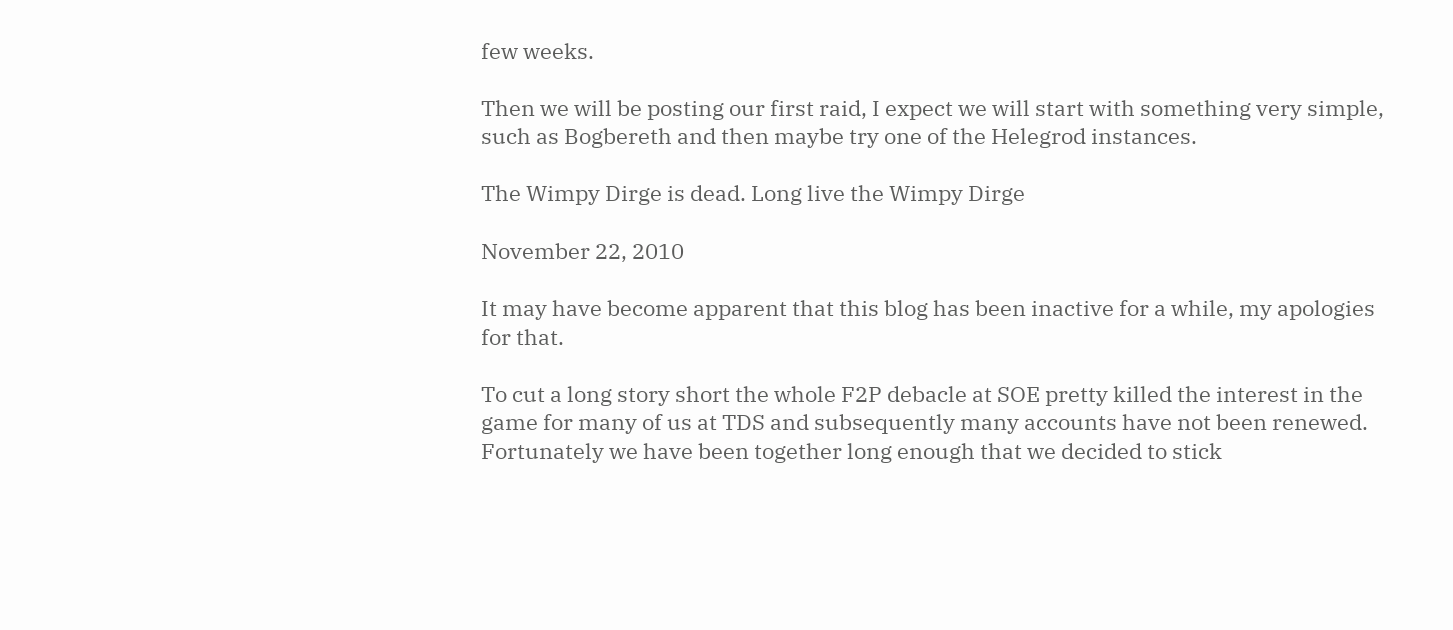few weeks.

Then we will be posting our first raid, I expect we will start with something very simple, such as Bogbereth and then maybe try one of the Helegrod instances.

The Wimpy Dirge is dead. Long live the Wimpy Dirge

November 22, 2010

It may have become apparent that this blog has been inactive for a while, my apologies for that.

To cut a long story short the whole F2P debacle at SOE pretty killed the interest in the game for many of us at TDS and subsequently many accounts have not been renewed. Fortunately we have been together long enough that we decided to stick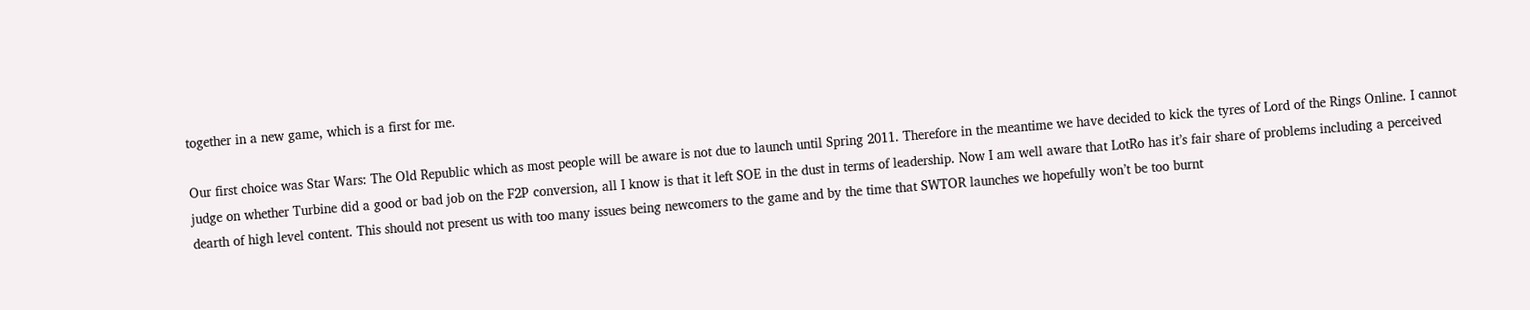together in a new game, which is a first for me.

Our first choice was Star Wars: The Old Republic which as most people will be aware is not due to launch until Spring 2011. Therefore in the meantime we have decided to kick the tyres of Lord of the Rings Online. I cannot judge on whether Turbine did a good or bad job on the F2P conversion, all I know is that it left SOE in the dust in terms of leadership. Now I am well aware that LotRo has it’s fair share of problems including a perceived dearth of high level content. This should not present us with too many issues being newcomers to the game and by the time that SWTOR launches we hopefully won’t be too burnt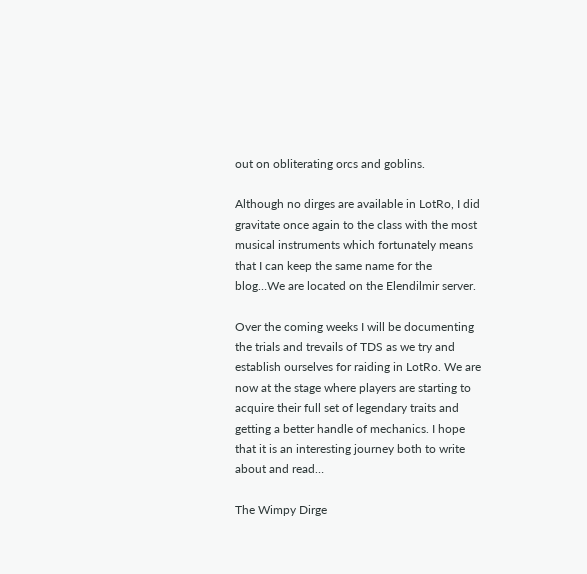out on obliterating orcs and goblins.

Although no dirges are available in LotRo, I did gravitate once again to the class with the most musical instruments which fortunately means that I can keep the same name for the blog…We are located on the Elendilmir server.

Over the coming weeks I will be documenting the trials and trevails of TDS as we try and establish ourselves for raiding in LotRo. We are now at the stage where players are starting to acquire their full set of legendary traits and getting a better handle of mechanics. I hope that it is an interesting journey both to write about and read…

The Wimpy Dirge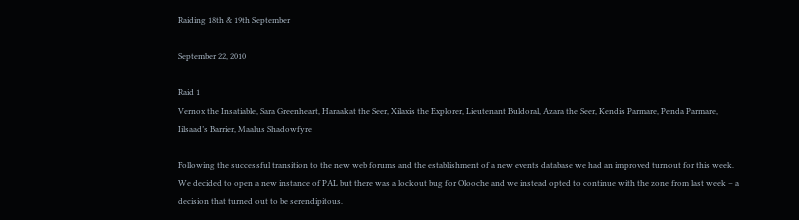Raiding 18th & 19th September

September 22, 2010

Raid 1
Vernox the Insatiable, Sara Greenheart, Haraakat the Seer, Xilaxis the Explorer, Lieutenant Buldoral, Azara the Seer, Kendis Parmare, Penda Parmare, Iilsaad’s Barrier, Maalus Shadowfyre

Following the successful transition to the new web forums and the establishment of a new events database we had an improved turnout for this week.
We decided to open a new instance of PAL but there was a lockout bug for Olooche and we instead opted to continue with the zone from last week – a decision that turned out to be serendipitous.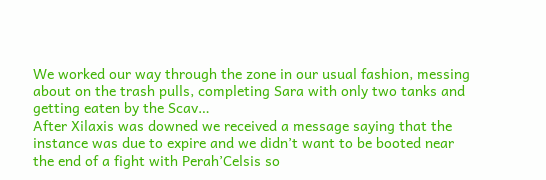We worked our way through the zone in our usual fashion, messing about on the trash pulls, completing Sara with only two tanks and getting eaten by the Scav…
After Xilaxis was downed we received a message saying that the instance was due to expire and we didn’t want to be booted near the end of a fight with Perah’Celsis so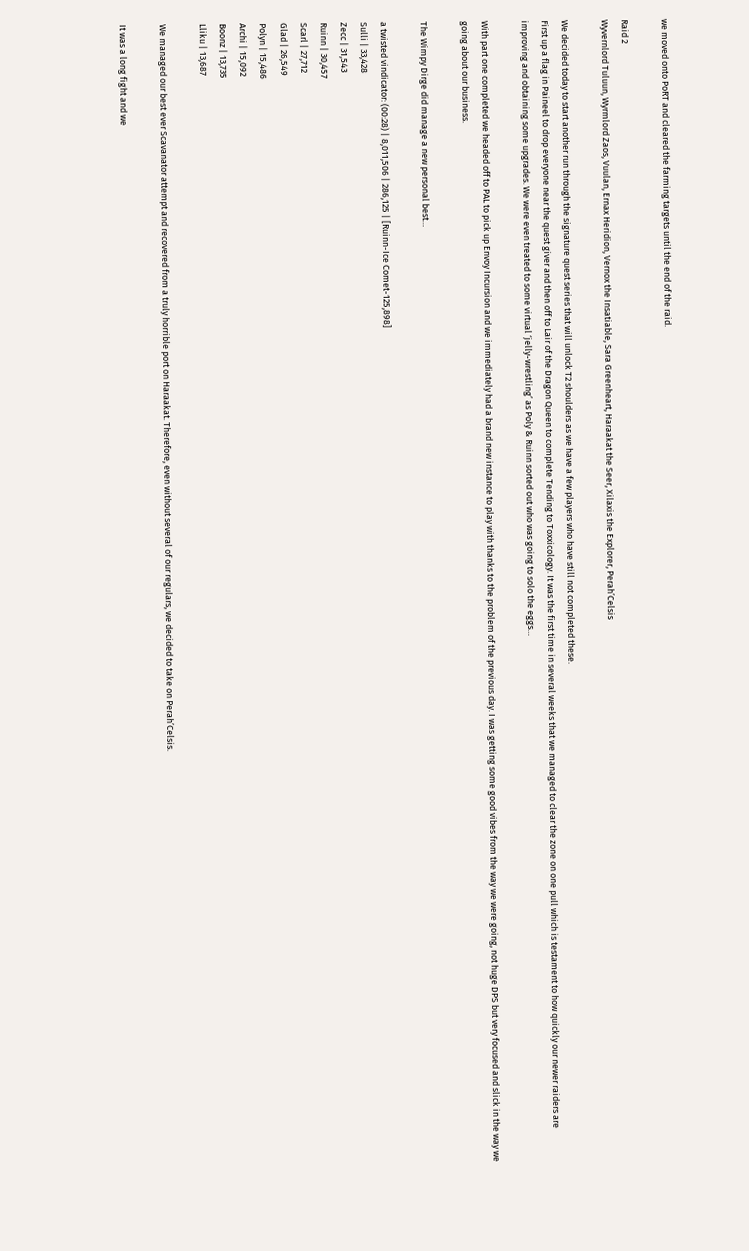we moved onto PoRT and cleared the farming targets until the end of the raid.

Raid 2
Wyvernlord Tuluun, Wyrmlord Zaos, Vuulan, Ernax Heridion, Vernox the Insatiable, Sara Greenheart, Haraakat the Seer, Xilaxis the Explorer, Perah’Celsis

We decided today to start another run through the signature quest series that will unlock T2 shoulders as we have a few players who have still not completed these.
First up a flag in Paineel to drop everyone near the quest giver and then off to Lair of the Dragon Queen to complete Tending to Toxxicology. It was the first time in several weeks that we managed to clear the zone on one pull which is testament to how quickly our newer raiders are improving and obtaining some upgrades. We were even treated to some virtual ‘jelly-wrestling’ as Poly & Ruinn sorted out who was going to solo the eggs…

With part one completed we headed off to PAL to pick up Envoy Incursion and we immediately had a brand new instance to play with thanks to the problem of the previous day. I was getting some good vibes from the way we were going, not huge DPS but very focused and slick in the way we going about our business.

The Wimpy Dirge did manage a new personal best…

a twisted vindicator: (00:28) | 8,011,506 | 286,125 | [Ruinn-Ice Comet-125,898]
Sulli | 33,428
Zecc | 31,543
Ruinn | 30,457
Scarl | 27,712
Glad | 26,549
Polyn | 15,486
Archi | 15,092
Boonz | 13,735
Lliku | 13,687

We managed our best ever Scavanator attempt and recovered from a truly horrible port on Haraakat. Therefore, even without several of our regulars, we decided to take on Perah’Celsis.

It was a long fight and we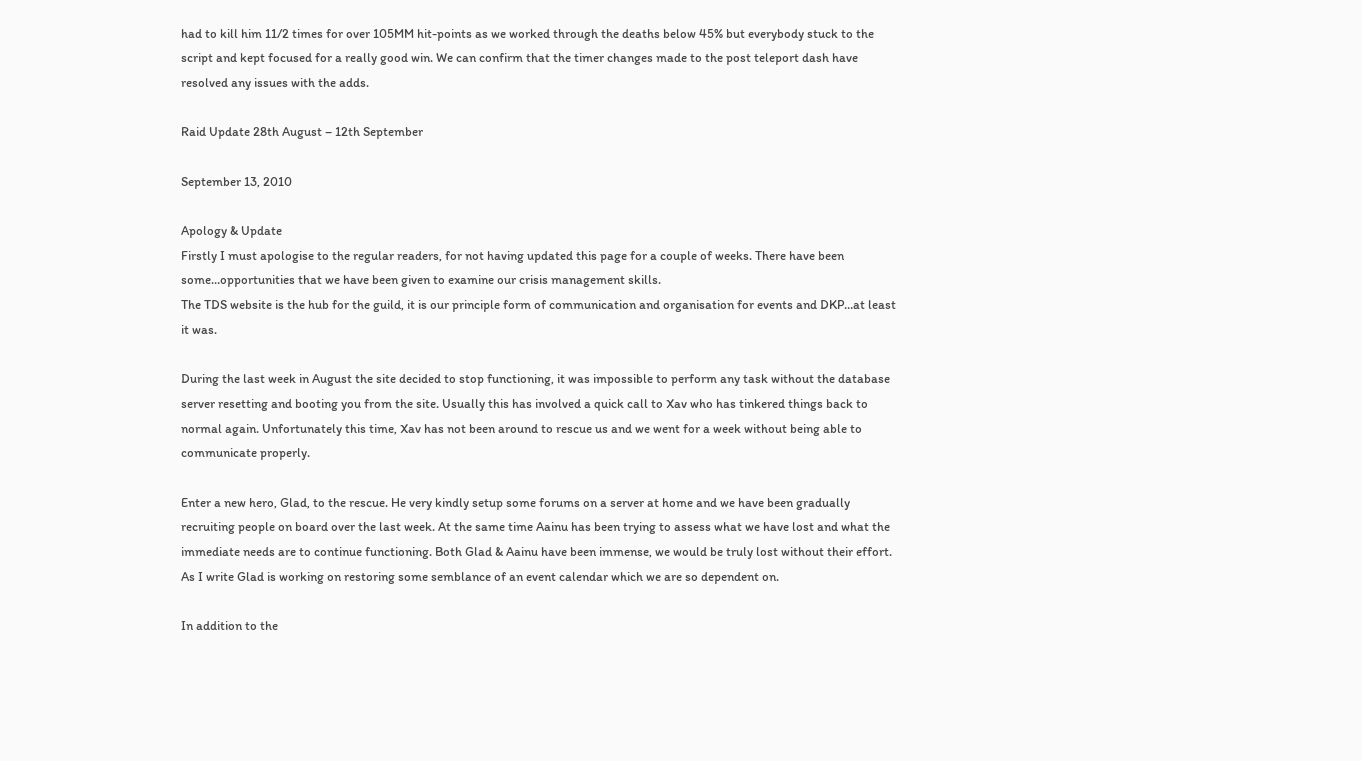had to kill him 11/2 times for over 105MM hit-points as we worked through the deaths below 45% but everybody stuck to the script and kept focused for a really good win. We can confirm that the timer changes made to the post teleport dash have resolved any issues with the adds.

Raid Update 28th August – 12th September

September 13, 2010

Apology & Update
Firstly I must apologise to the regular readers, for not having updated this page for a couple of weeks. There have been some…opportunities that we have been given to examine our crisis management skills.
The TDS website is the hub for the guild, it is our principle form of communication and organisation for events and DKP…at least it was.

During the last week in August the site decided to stop functioning, it was impossible to perform any task without the database server resetting and booting you from the site. Usually this has involved a quick call to Xav who has tinkered things back to normal again. Unfortunately this time, Xav has not been around to rescue us and we went for a week without being able to communicate properly.

Enter a new hero, Glad, to the rescue. He very kindly setup some forums on a server at home and we have been gradually recruiting people on board over the last week. At the same time Aainu has been trying to assess what we have lost and what the immediate needs are to continue functioning. Both Glad & Aainu have been immense, we would be truly lost without their effort. As I write Glad is working on restoring some semblance of an event calendar which we are so dependent on.

In addition to the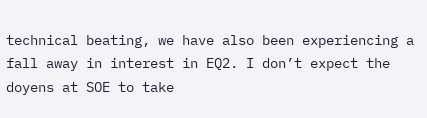technical beating, we have also been experiencing a fall away in interest in EQ2. I don’t expect the doyens at SOE to take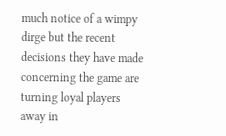much notice of a wimpy dirge but the recent decisions they have made concerning the game are turning loyal players away in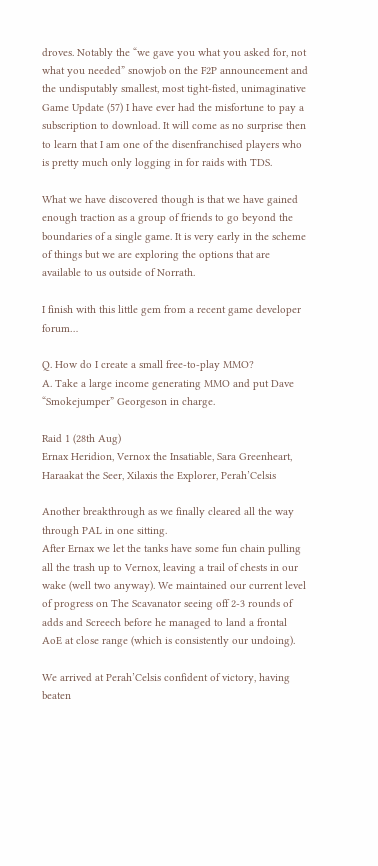droves. Notably the “we gave you what you asked for, not what you needed” snowjob on the F2P announcement and the undisputably smallest, most tight-fisted, unimaginative Game Update (57) I have ever had the misfortune to pay a subscription to download. It will come as no surprise then to learn that I am one of the disenfranchised players who is pretty much only logging in for raids with TDS.

What we have discovered though is that we have gained enough traction as a group of friends to go beyond the boundaries of a single game. It is very early in the scheme of things but we are exploring the options that are available to us outside of Norrath.

I finish with this little gem from a recent game developer forum…

Q. How do I create a small free-to-play MMO?
A. Take a large income generating MMO and put Dave “Smokejumper” Georgeson in charge.

Raid 1 (28th Aug)
Ernax Heridion, Vernox the Insatiable, Sara Greenheart, Haraakat the Seer, Xilaxis the Explorer, Perah’Celsis

Another breakthrough as we finally cleared all the way through PAL in one sitting.
After Ernax we let the tanks have some fun chain pulling all the trash up to Vernox, leaving a trail of chests in our wake (well two anyway). We maintained our current level of progress on The Scavanator seeing off 2-3 rounds of adds and Screech before he managed to land a frontal AoE at close range (which is consistently our undoing).

We arrived at Perah’Celsis confident of victory, having beaten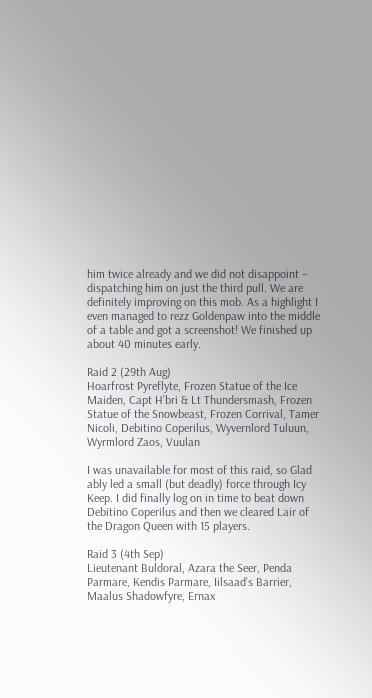him twice already and we did not disappoint – dispatching him on just the third pull. We are definitely improving on this mob. As a highlight I even managed to rezz Goldenpaw into the middle of a table and got a screenshot! We finished up about 40 minutes early.

Raid 2 (29th Aug)
Hoarfrost Pyreflyte, Frozen Statue of the Ice Maiden, Capt H’bri & Lt Thundersmash, Frozen Statue of the Snowbeast, Frozen Corrival, Tamer Nicoli, Debitino Coperilus, Wyvernlord Tuluun, Wyrmlord Zaos, Vuulan

I was unavailable for most of this raid, so Glad ably led a small (but deadly) force through Icy Keep. I did finally log on in time to beat down Debitino Coperilus and then we cleared Lair of the Dragon Queen with 15 players.

Raid 3 (4th Sep)
Lieutenant Buldoral, Azara the Seer, Penda Parmare, Kendis Parmare, Iilsaad’s Barrier, Maalus Shadowfyre, Ernax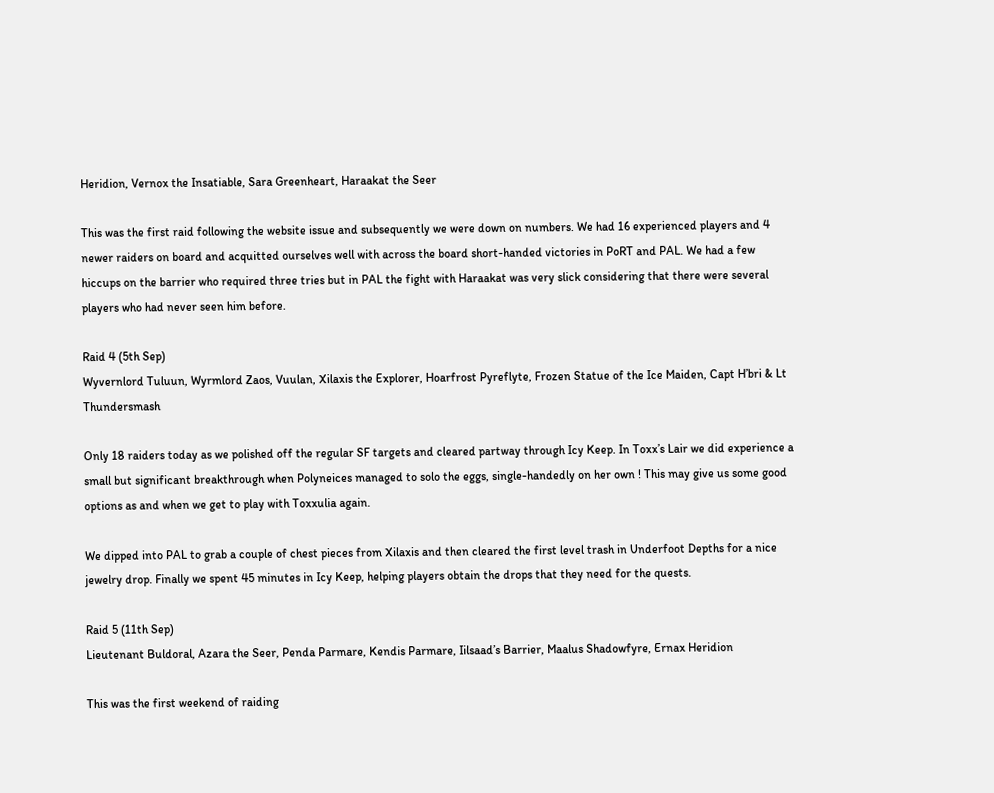Heridion, Vernox the Insatiable, Sara Greenheart, Haraakat the Seer

This was the first raid following the website issue and subsequently we were down on numbers. We had 16 experienced players and 4 newer raiders on board and acquitted ourselves well with across the board short-handed victories in PoRT and PAL. We had a few hiccups on the barrier who required three tries but in PAL the fight with Haraakat was very slick considering that there were several players who had never seen him before.

Raid 4 (5th Sep)
Wyvernlord Tuluun, Wyrmlord Zaos, Vuulan, Xilaxis the Explorer, Hoarfrost Pyreflyte, Frozen Statue of the Ice Maiden, Capt H’bri & Lt Thundersmash

Only 18 raiders today as we polished off the regular SF targets and cleared partway through Icy Keep. In Toxx’s Lair we did experience a small but significant breakthrough when Polyneices managed to solo the eggs, single-handedly on her own ! This may give us some good options as and when we get to play with Toxxulia again.

We dipped into PAL to grab a couple of chest pieces from Xilaxis and then cleared the first level trash in Underfoot Depths for a nice jewelry drop. Finally we spent 45 minutes in Icy Keep, helping players obtain the drops that they need for the quests.

Raid 5 (11th Sep)
Lieutenant Buldoral, Azara the Seer, Penda Parmare, Kendis Parmare, Iilsaad’s Barrier, Maalus Shadowfyre, Ernax Heridion

This was the first weekend of raiding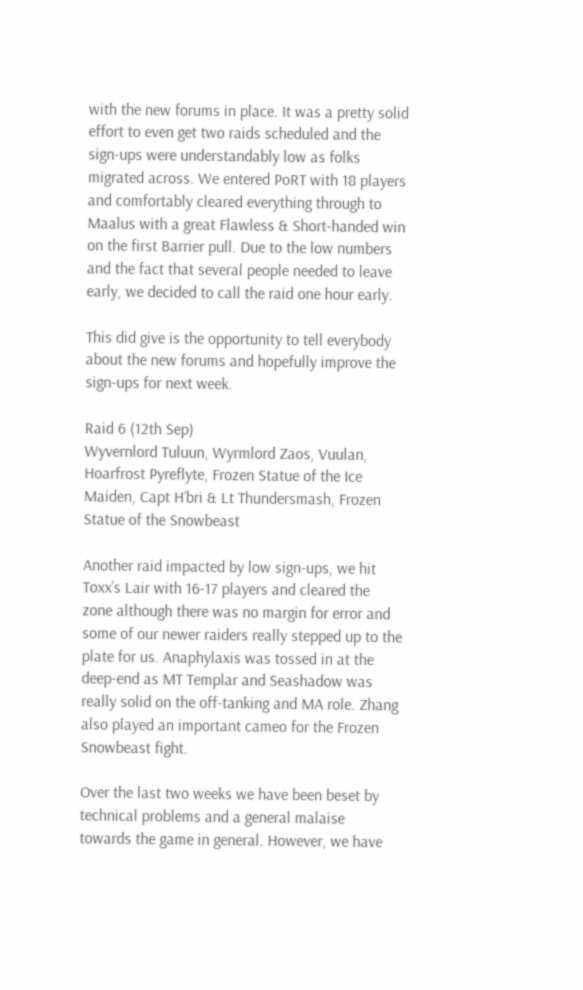with the new forums in place. It was a pretty solid effort to even get two raids scheduled and the sign-ups were understandably low as folks migrated across. We entered PoRT with 18 players and comfortably cleared everything through to Maalus with a great Flawless & Short-handed win on the first Barrier pull. Due to the low numbers and the fact that several people needed to leave early, we decided to call the raid one hour early.

This did give is the opportunity to tell everybody about the new forums and hopefully improve the sign-ups for next week.

Raid 6 (12th Sep)
Wyvernlord Tuluun, Wyrmlord Zaos, Vuulan, Hoarfrost Pyreflyte, Frozen Statue of the Ice Maiden, Capt H’bri & Lt Thundersmash, Frozen Statue of the Snowbeast

Another raid impacted by low sign-ups, we hit Toxx’s Lair with 16-17 players and cleared the zone although there was no margin for error and some of our newer raiders really stepped up to the plate for us. Anaphylaxis was tossed in at the deep-end as MT Templar and Seashadow was really solid on the off-tanking and MA role. Zhang also played an important cameo for the Frozen Snowbeast fight.

Over the last two weeks we have been beset by technical problems and a general malaise towards the game in general. However, we have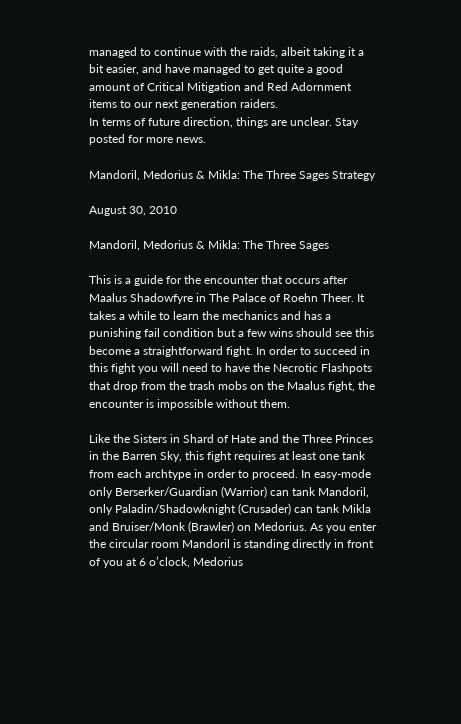managed to continue with the raids, albeit taking it a bit easier, and have managed to get quite a good amount of Critical Mitigation and Red Adornment items to our next generation raiders.
In terms of future direction, things are unclear. Stay posted for more news.

Mandoril, Medorius & Mikla: The Three Sages Strategy

August 30, 2010

Mandoril, Medorius & Mikla: The Three Sages

This is a guide for the encounter that occurs after Maalus Shadowfyre in The Palace of Roehn Theer. It takes a while to learn the mechanics and has a punishing fail condition but a few wins should see this become a straightforward fight. In order to succeed in this fight you will need to have the Necrotic Flashpots that drop from the trash mobs on the Maalus fight, the encounter is impossible without them.

Like the Sisters in Shard of Hate and the Three Princes in the Barren Sky, this fight requires at least one tank from each archtype in order to proceed. In easy-mode only Berserker/Guardian (Warrior) can tank Mandoril, only Paladin/Shadowknight (Crusader) can tank Mikla and Bruiser/Monk (Brawler) on Medorius. As you enter the circular room Mandoril is standing directly in front of you at 6 o’clock, Medorius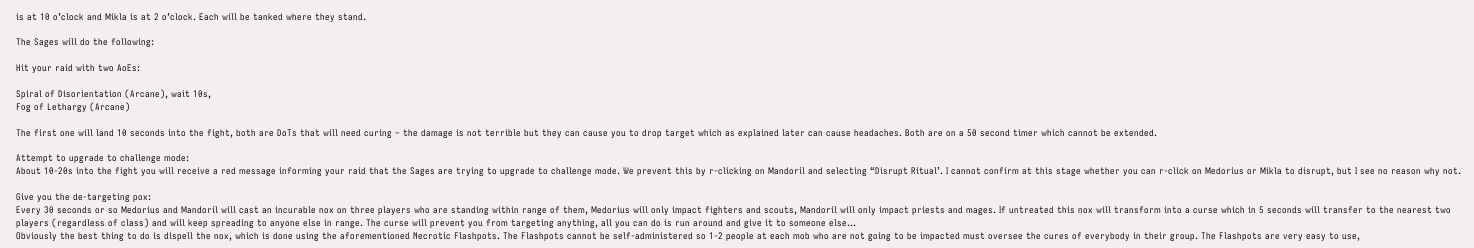is at 10 o’clock and Mikla is at 2 o’clock. Each will be tanked where they stand.

The Sages will do the following:

Hit your raid with two AoEs:

Spiral of Disorientation (Arcane), wait 10s,
Fog of Lethargy (Arcane)

The first one will land 10 seconds into the fight, both are DoTs that will need curing – the damage is not terrible but they can cause you to drop target which as explained later can cause headaches. Both are on a 50 second timer which cannot be extended.

Attempt to upgrade to challenge mode:
About 10-20s into the fight you will receive a red message informing your raid that the Sages are trying to upgrade to challenge mode. We prevent this by r-clicking on Mandoril and selecting “Disrupt Ritual’. I cannot confirm at this stage whether you can r-click on Medorius or Mikla to disrupt, but I see no reason why not.

Give you the de-targeting pox:
Every 30 seconds or so Medorius and Mandoril will cast an incurable nox on three players who are standing within range of them, Medorius will only impact fighters and scouts, Mandoril will only impact priests and mages. If untreated this nox will transform into a curse which in 5 seconds will transfer to the nearest two players (regardless of class) and will keep spreading to anyone else in range. The curse will prevent you from targeting anything, all you can do is run around and give it to someone else…
Obviously the best thing to do is dispell the nox, which is done using the aforementioned Necrotic Flashpots. The Flashpots cannot be self-administered so 1-2 people at each mob who are not going to be impacted must oversee the cures of everybody in their group. The Flashpots are very easy to use,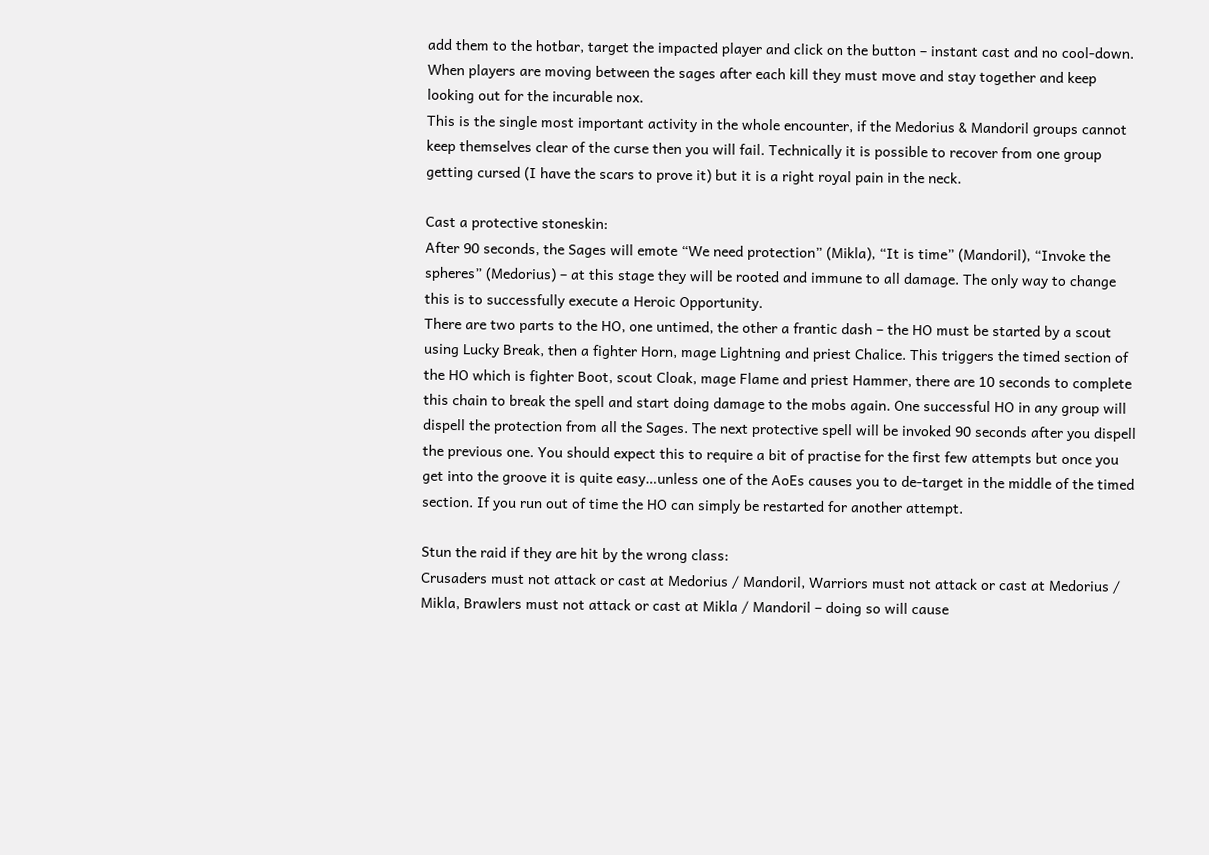add them to the hotbar, target the impacted player and click on the button – instant cast and no cool-down.
When players are moving between the sages after each kill they must move and stay together and keep looking out for the incurable nox.
This is the single most important activity in the whole encounter, if the Medorius & Mandoril groups cannot keep themselves clear of the curse then you will fail. Technically it is possible to recover from one group getting cursed (I have the scars to prove it) but it is a right royal pain in the neck.

Cast a protective stoneskin:
After 90 seconds, the Sages will emote “We need protection” (Mikla), “It is time” (Mandoril), “Invoke the spheres” (Medorius) – at this stage they will be rooted and immune to all damage. The only way to change this is to successfully execute a Heroic Opportunity.
There are two parts to the HO, one untimed, the other a frantic dash – the HO must be started by a scout using Lucky Break, then a fighter Horn, mage Lightning and priest Chalice. This triggers the timed section of the HO which is fighter Boot, scout Cloak, mage Flame and priest Hammer, there are 10 seconds to complete this chain to break the spell and start doing damage to the mobs again. One successful HO in any group will dispell the protection from all the Sages. The next protective spell will be invoked 90 seconds after you dispell the previous one. You should expect this to require a bit of practise for the first few attempts but once you get into the groove it is quite easy…unless one of the AoEs causes you to de-target in the middle of the timed section. If you run out of time the HO can simply be restarted for another attempt.

Stun the raid if they are hit by the wrong class:
Crusaders must not attack or cast at Medorius / Mandoril, Warriors must not attack or cast at Medorius / Mikla, Brawlers must not attack or cast at Mikla / Mandoril – doing so will cause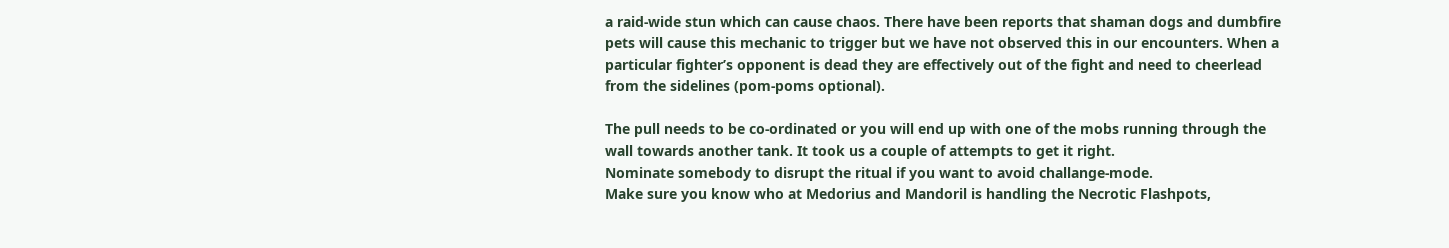a raid-wide stun which can cause chaos. There have been reports that shaman dogs and dumbfire pets will cause this mechanic to trigger but we have not observed this in our encounters. When a particular fighter’s opponent is dead they are effectively out of the fight and need to cheerlead from the sidelines (pom-poms optional).

The pull needs to be co-ordinated or you will end up with one of the mobs running through the wall towards another tank. It took us a couple of attempts to get it right.
Nominate somebody to disrupt the ritual if you want to avoid challange-mode.
Make sure you know who at Medorius and Mandoril is handling the Necrotic Flashpots,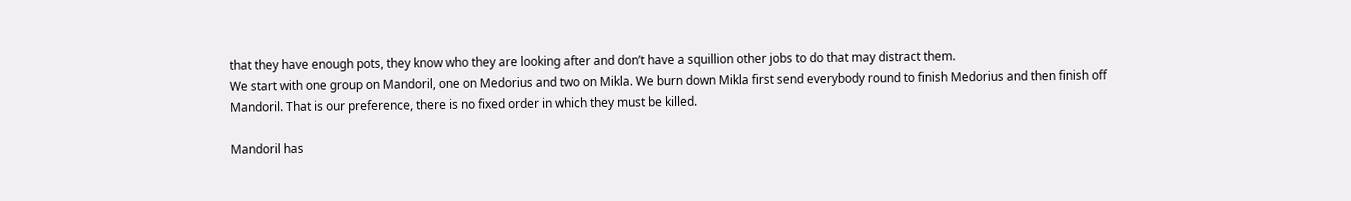that they have enough pots, they know who they are looking after and don’t have a squillion other jobs to do that may distract them.
We start with one group on Mandoril, one on Medorius and two on Mikla. We burn down Mikla first send everybody round to finish Medorius and then finish off Mandoril. That is our preference, there is no fixed order in which they must be killed.

Mandoril has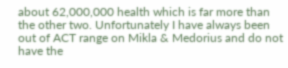about 62,000,000 health which is far more than the other two. Unfortunately I have always been out of ACT range on Mikla & Medorius and do not have the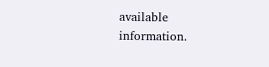available information.